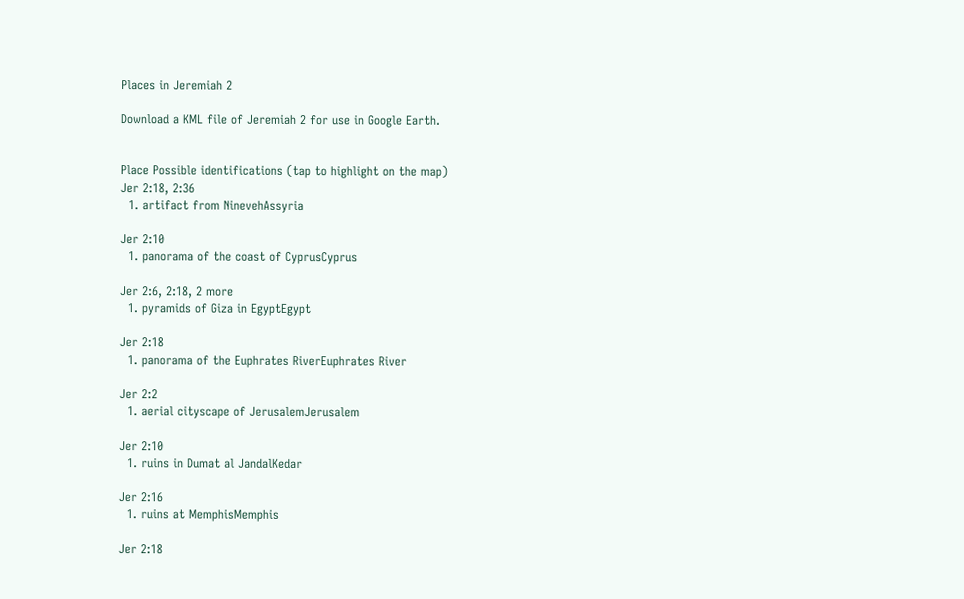Places in Jeremiah 2

Download a KML file of Jeremiah 2 for use in Google Earth.


Place Possible identifications (tap to highlight on the map)
Jer 2:18, 2:36
  1. artifact from NinevehAssyria

Jer 2:10
  1. panorama of the coast of CyprusCyprus

Jer 2:6, 2:18, 2 more
  1. pyramids of Giza in EgyptEgypt

Jer 2:18
  1. panorama of the Euphrates RiverEuphrates River

Jer 2:2
  1. aerial cityscape of JerusalemJerusalem

Jer 2:10
  1. ruins in Dumat al JandalKedar

Jer 2:16
  1. ruins at MemphisMemphis

Jer 2:18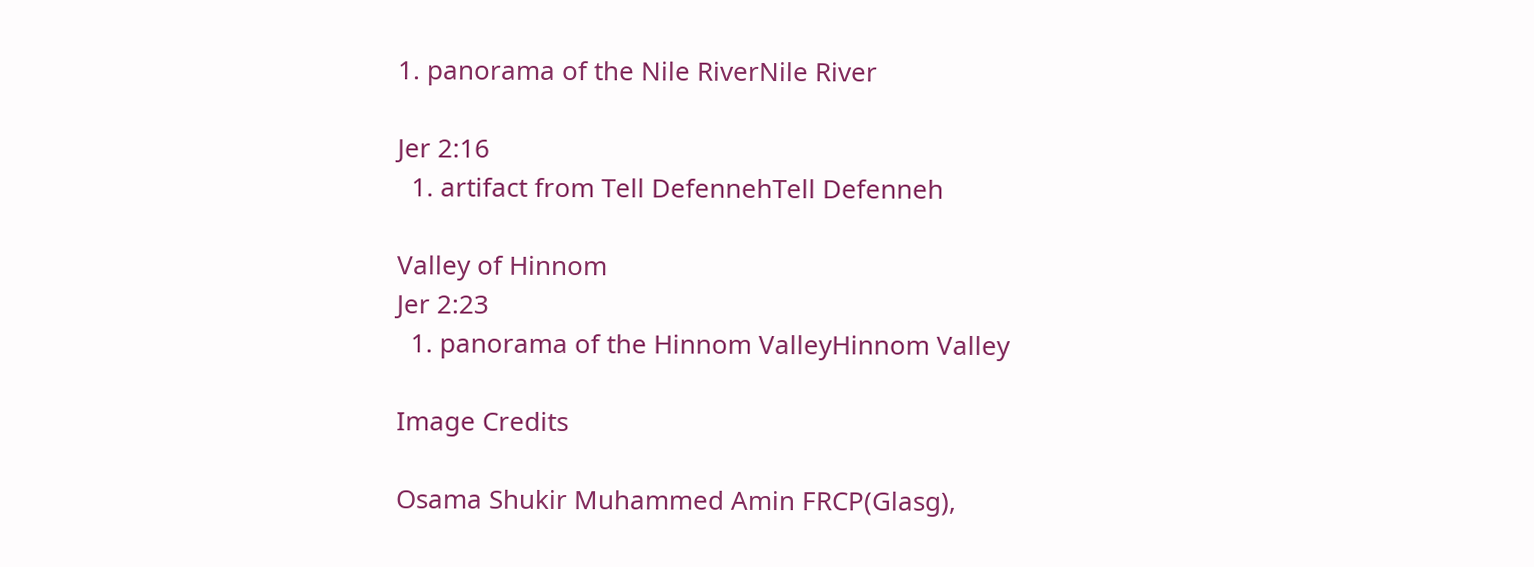1. panorama of the Nile RiverNile River

Jer 2:16
  1. artifact from Tell DefennehTell Defenneh

Valley of Hinnom
Jer 2:23
  1. panorama of the Hinnom ValleyHinnom Valley

Image Credits

Osama Shukir Muhammed Amin FRCP(Glasg),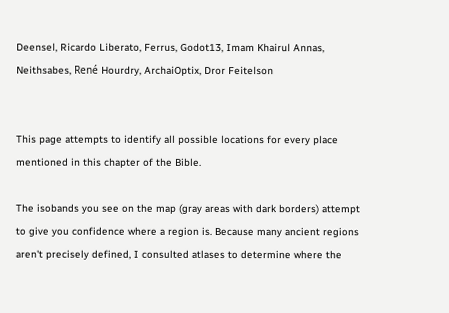Deensel, Ricardo Liberato, Ferrus, Godot13, Imam Khairul Annas, Neithsabes, René Hourdry, ArchaiOptix, Dror Feitelson


This page attempts to identify all possible locations for every place mentioned in this chapter of the Bible.

The isobands you see on the map (gray areas with dark borders) attempt to give you confidence where a region is. Because many ancient regions aren't precisely defined, I consulted atlases to determine where the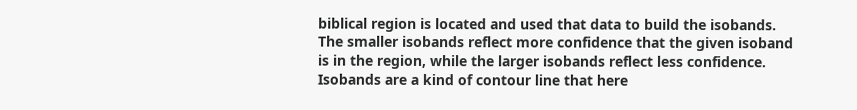biblical region is located and used that data to build the isobands. The smaller isobands reflect more confidence that the given isoband is in the region, while the larger isobands reflect less confidence. Isobands are a kind of contour line that here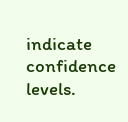indicate confidence levels.